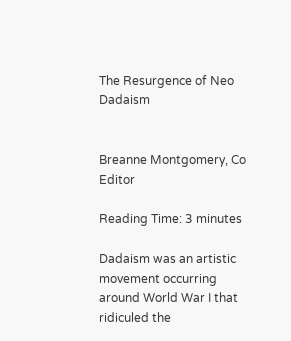The Resurgence of Neo Dadaism


Breanne Montgomery, Co Editor

Reading Time: 3 minutes

Dadaism was an artistic movement occurring around World War I that ridiculed the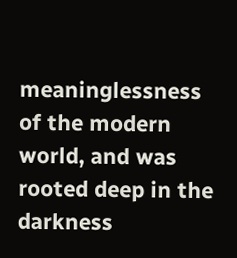meaninglessness of the modern world, and was rooted deep in the darkness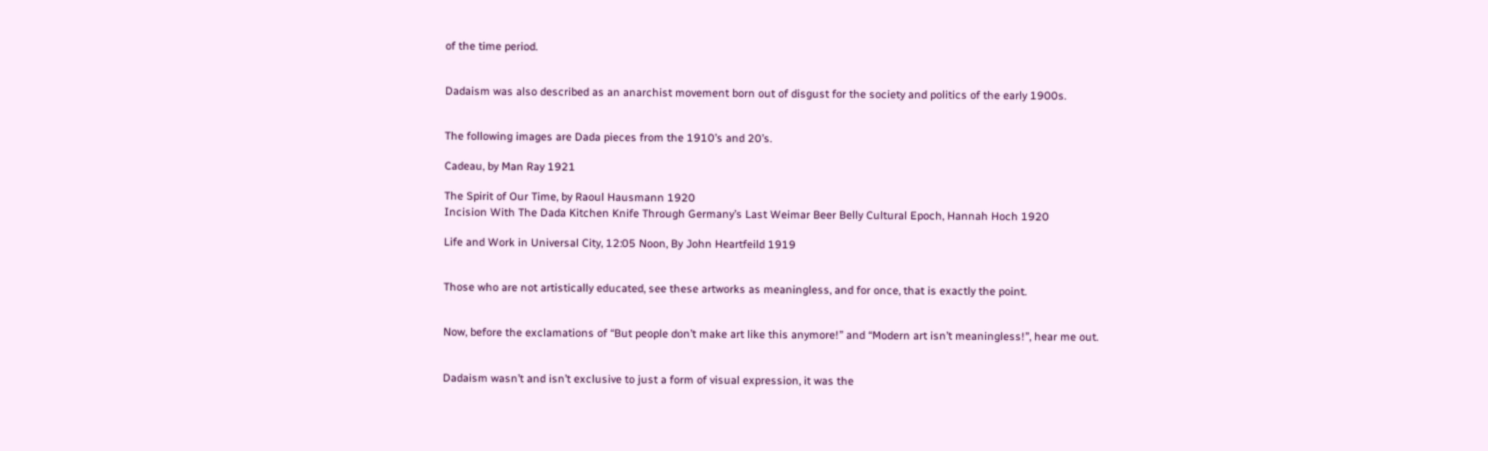of the time period.


Dadaism was also described as an anarchist movement born out of disgust for the society and politics of the early 1900s.


The following images are Dada pieces from the 1910’s and 20’s.

Cadeau, by Man Ray 1921

The Spirit of Our Time, by Raoul Hausmann 1920
Incision With The Dada Kitchen Knife Through Germany’s Last Weimar Beer Belly Cultural Epoch, Hannah Hoch 1920

Life and Work in Universal City, 12:05 Noon, By John Heartfeild 1919


Those who are not artistically educated, see these artworks as meaningless, and for once, that is exactly the point.


Now, before the exclamations of “But people don’t make art like this anymore!” and “Modern art isn’t meaningless!”, hear me out.


Dadaism wasn’t and isn’t exclusive to just a form of visual expression, it was the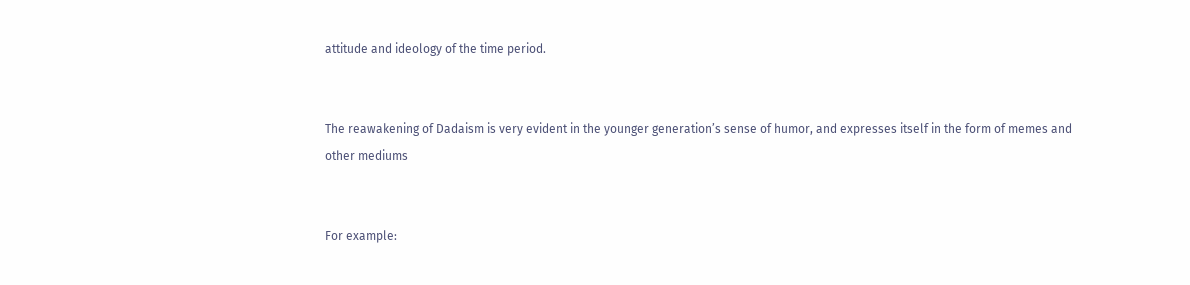attitude and ideology of the time period.


The reawakening of Dadaism is very evident in the younger generation’s sense of humor, and expresses itself in the form of memes and other mediums


For example: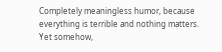Completely meaningless humor, because everything is terrible and nothing matters. Yet somehow,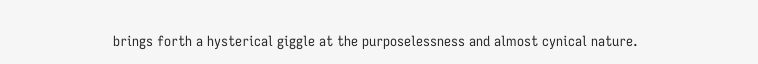brings forth a hysterical giggle at the purposelessness and almost cynical nature.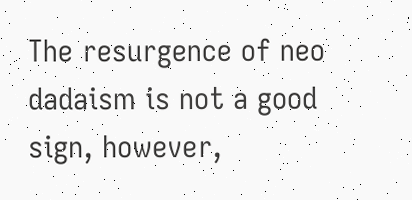The resurgence of neo dadaism is not a good sign, however,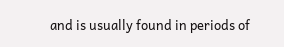and is usually found in periods of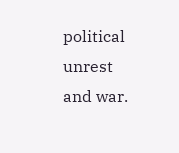political unrest and war.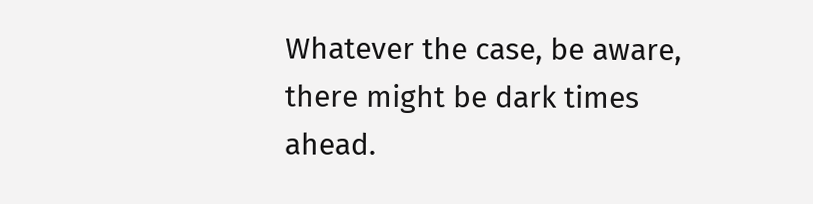Whatever the case, be aware, there might be dark times ahead.